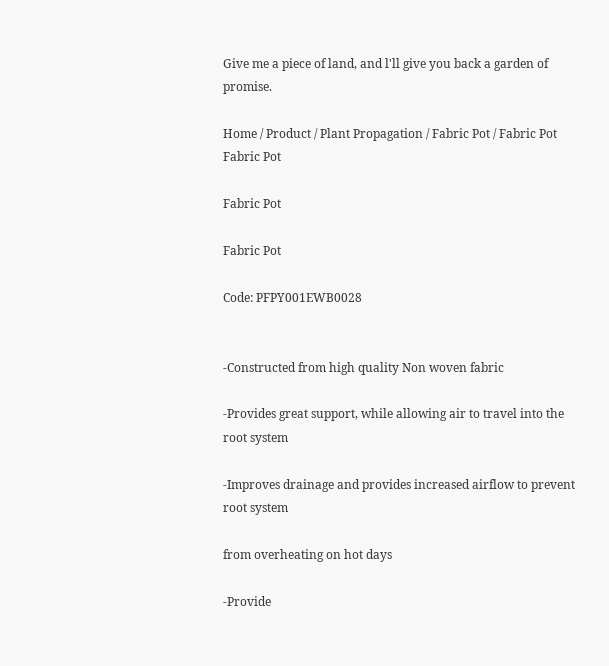Give me a piece of land, and l'll give you back a garden of promise.

Home / Product / Plant Propagation / Fabric Pot / Fabric Pot
Fabric Pot

Fabric Pot

Fabric Pot

Code: PFPY001EWB0028


-Constructed from high quality Non woven fabric

-Provides great support, while allowing air to travel into the root system

-Improves drainage and provides increased airflow to prevent root system

from overheating on hot days

-Provide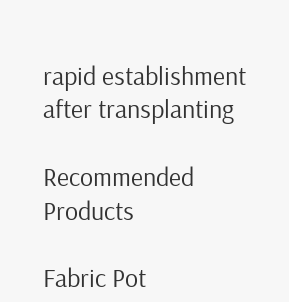rapid establishment after transplanting

Recommended Products

Fabric Pot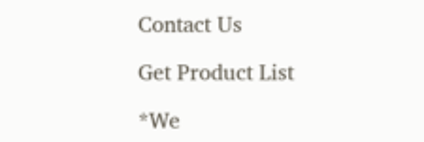Contact Us

Get Product List

*We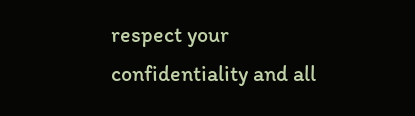respect your confidentiality and all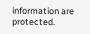information are protected.